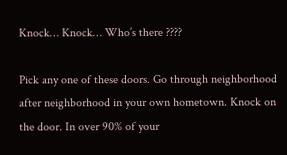Knock… Knock… Who’s there ????

Pick any one of these doors. Go through neighborhood after neighborhood in your own hometown. Knock on the door. In over 90% of your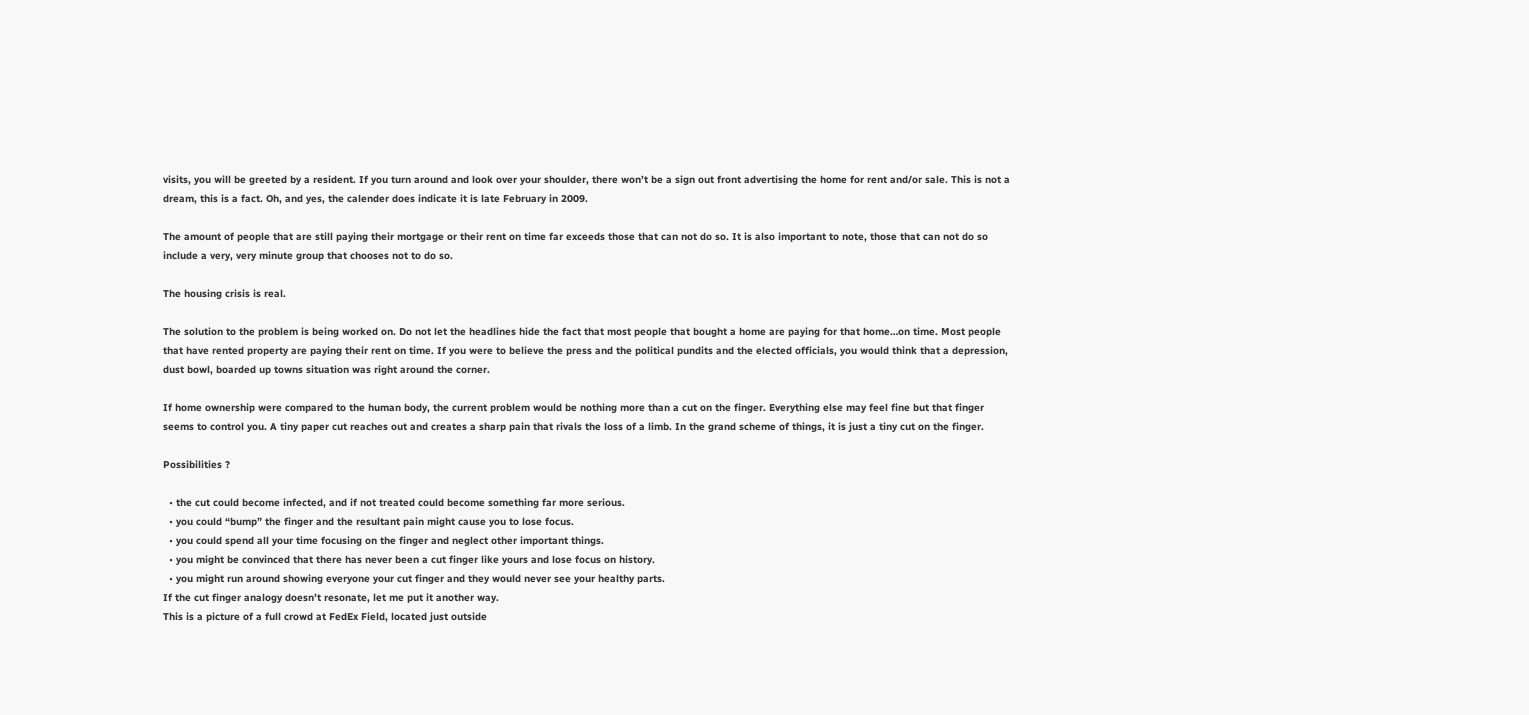visits, you will be greeted by a resident. If you turn around and look over your shoulder, there won’t be a sign out front advertising the home for rent and/or sale. This is not a dream, this is a fact. Oh, and yes, the calender does indicate it is late February in 2009.

The amount of people that are still paying their mortgage or their rent on time far exceeds those that can not do so. It is also important to note, those that can not do so include a very, very minute group that chooses not to do so.

The housing crisis is real.

The solution to the problem is being worked on. Do not let the headlines hide the fact that most people that bought a home are paying for that home…on time. Most people that have rented property are paying their rent on time. If you were to believe the press and the political pundits and the elected officials, you would think that a depression, dust bowl, boarded up towns situation was right around the corner.

If home ownership were compared to the human body, the current problem would be nothing more than a cut on the finger. Everything else may feel fine but that finger seems to control you. A tiny paper cut reaches out and creates a sharp pain that rivals the loss of a limb. In the grand scheme of things, it is just a tiny cut on the finger.

Possibilities ?

  • the cut could become infected, and if not treated could become something far more serious.
  • you could “bump” the finger and the resultant pain might cause you to lose focus.
  • you could spend all your time focusing on the finger and neglect other important things.
  • you might be convinced that there has never been a cut finger like yours and lose focus on history.
  • you might run around showing everyone your cut finger and they would never see your healthy parts.
If the cut finger analogy doesn’t resonate, let me put it another way.
This is a picture of a full crowd at FedEx Field, located just outside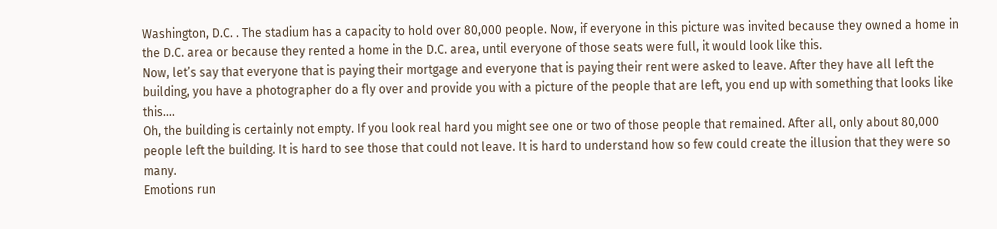Washington, D.C. . The stadium has a capacity to hold over 80,000 people. Now, if everyone in this picture was invited because they owned a home in the D.C. area or because they rented a home in the D.C. area, until everyone of those seats were full, it would look like this.
Now, let’s say that everyone that is paying their mortgage and everyone that is paying their rent were asked to leave. After they have all left the building, you have a photographer do a fly over and provide you with a picture of the people that are left, you end up with something that looks like this….
Oh, the building is certainly not empty. If you look real hard you might see one or two of those people that remained. After all, only about 80,000 people left the building. It is hard to see those that could not leave. It is hard to understand how so few could create the illusion that they were so many.
Emotions run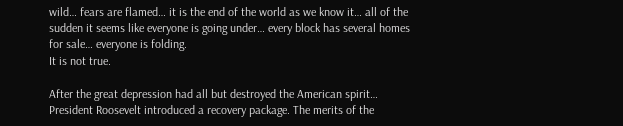wild… fears are flamed… it is the end of the world as we know it… all of the sudden it seems like everyone is going under… every block has several homes for sale… everyone is folding.
It is not true.

After the great depression had all but destroyed the American spirit… President Roosevelt introduced a recovery package. The merits of the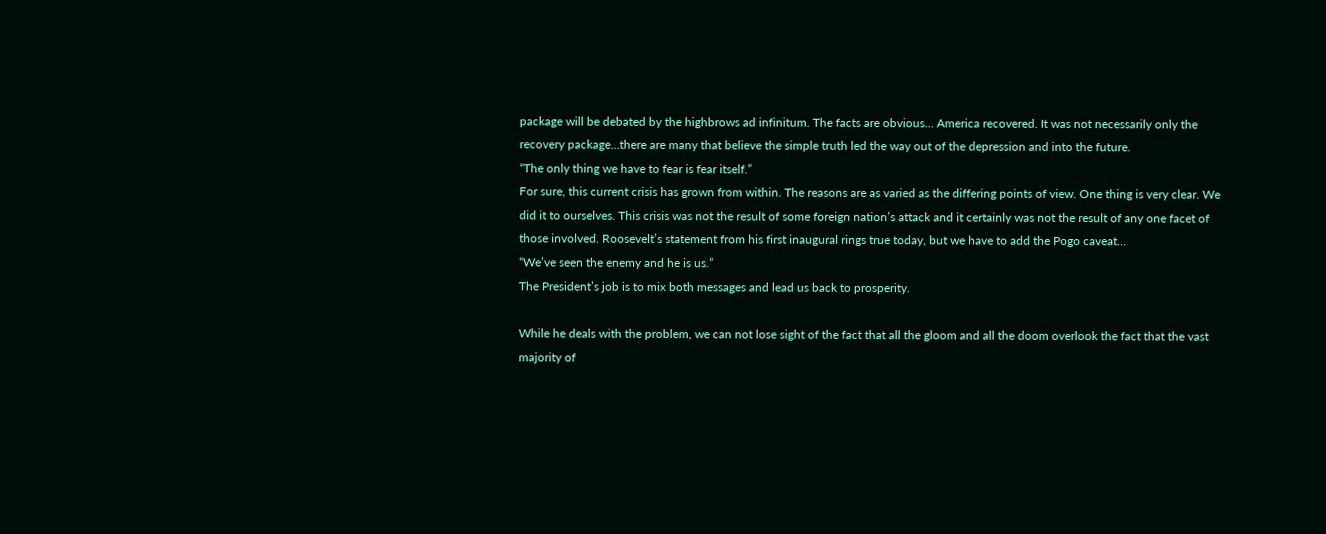package will be debated by the highbrows ad infinitum. The facts are obvious… America recovered. It was not necessarily only the recovery package…there are many that believe the simple truth led the way out of the depression and into the future.
“The only thing we have to fear is fear itself.”
For sure, this current crisis has grown from within. The reasons are as varied as the differing points of view. One thing is very clear. We did it to ourselves. This crisis was not the result of some foreign nation’s attack and it certainly was not the result of any one facet of those involved. Roosevelt’s statement from his first inaugural rings true today, but we have to add the Pogo caveat…
“We’ve seen the enemy and he is us.”
The President’s job is to mix both messages and lead us back to prosperity.

While he deals with the problem, we can not lose sight of the fact that all the gloom and all the doom overlook the fact that the vast majority of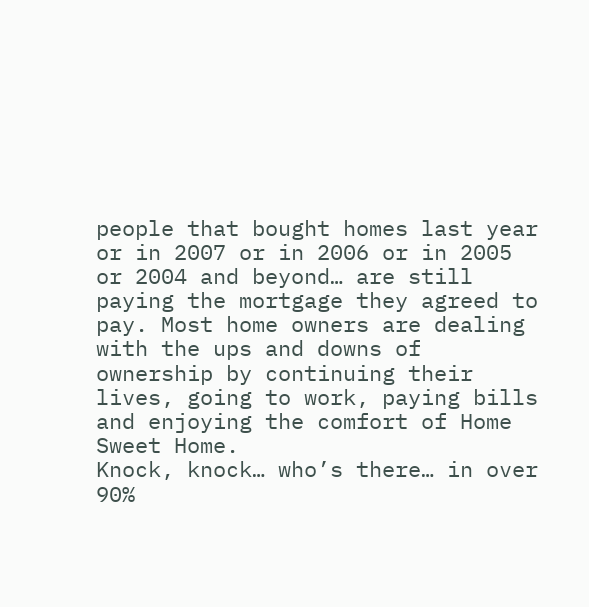people that bought homes last year or in 2007 or in 2006 or in 2005 or 2004 and beyond… are still paying the mortgage they agreed to pay. Most home owners are dealing with the ups and downs of ownership by continuing their lives, going to work, paying bills and enjoying the comfort of Home Sweet Home.
Knock, knock… who’s there… in over 90%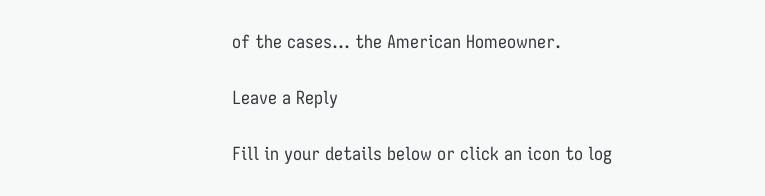of the cases… the American Homeowner.

Leave a Reply

Fill in your details below or click an icon to log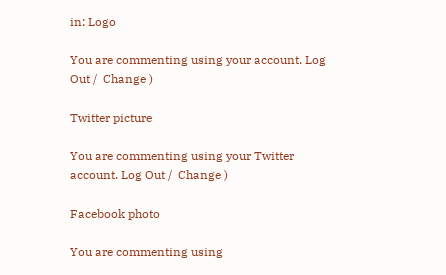in: Logo

You are commenting using your account. Log Out /  Change )

Twitter picture

You are commenting using your Twitter account. Log Out /  Change )

Facebook photo

You are commenting using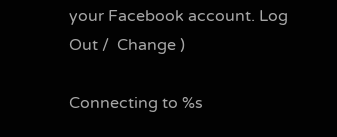your Facebook account. Log Out /  Change )

Connecting to %s